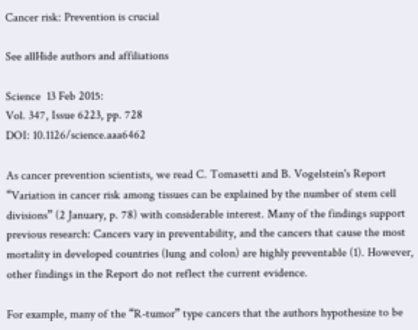Cancer risk: Prevention is crucial

See allHide authors and affiliations

Science  13 Feb 2015:
Vol. 347, Issue 6223, pp. 728
DOI: 10.1126/science.aaa6462

As cancer prevention scientists, we read C. Tomasetti and B. Vogelstein's Report “Variation in cancer risk among tissues can be explained by the number of stem cell divisions” (2 January, p. 78) with considerable interest. Many of the findings support previous research: Cancers vary in preventability, and the cancers that cause the most mortality in developed countries (lung and colon) are highly preventable (1). However, other findings in the Report do not reflect the current evidence.

For example, many of the “R-tumor” type cancers that the authors hypothesize to be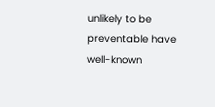unlikely to be preventable have well-known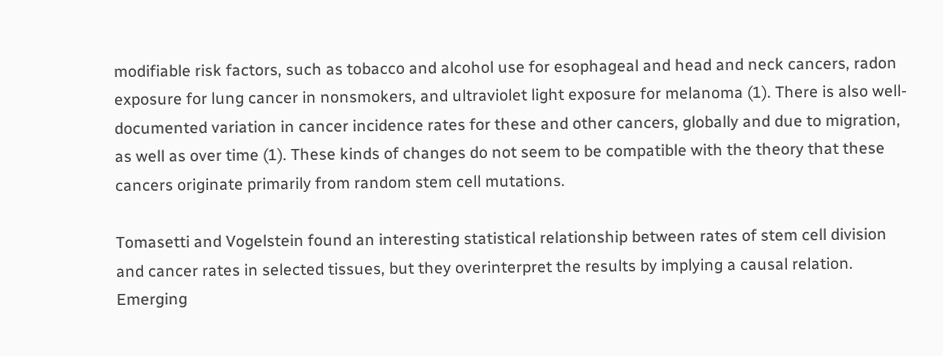modifiable risk factors, such as tobacco and alcohol use for esophageal and head and neck cancers, radon exposure for lung cancer in nonsmokers, and ultraviolet light exposure for melanoma (1). There is also well-documented variation in cancer incidence rates for these and other cancers, globally and due to migration, as well as over time (1). These kinds of changes do not seem to be compatible with the theory that these cancers originate primarily from random stem cell mutations.

Tomasetti and Vogelstein found an interesting statistical relationship between rates of stem cell division and cancer rates in selected tissues, but they overinterpret the results by implying a causal relation. Emerging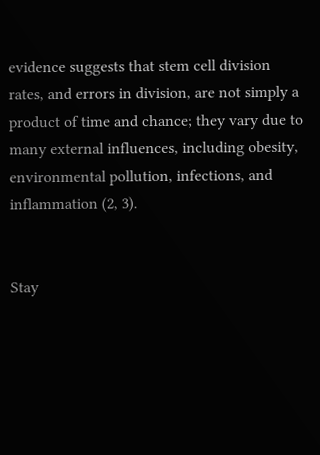evidence suggests that stem cell division rates, and errors in division, are not simply a product of time and chance; they vary due to many external influences, including obesity, environmental pollution, infections, and inflammation (2, 3).


Stay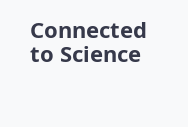Connected to Science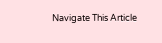Navigate This Article